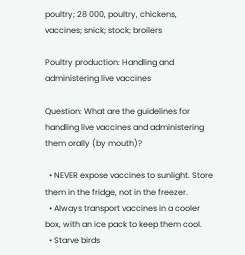poultry; 28 000, poultry, chickens, vaccines; snick; stock; broilers

Poultry production: Handling and administering live vaccines

Question: What are the guidelines for handling live vaccines and administering them orally (by mouth)?

  • NEVER expose vaccines to sunlight. Store them in the fridge, not in the freezer.
  • Always transport vaccines in a cooler box, with an ice pack to keep them cool.
  • Starve birds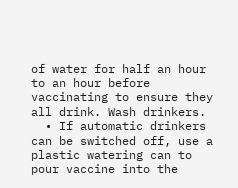of water for half an hour to an hour before vaccinating to ensure they all drink. Wash drinkers.
  • If automatic drinkers can be switched off, use a plastic watering can to pour vaccine into the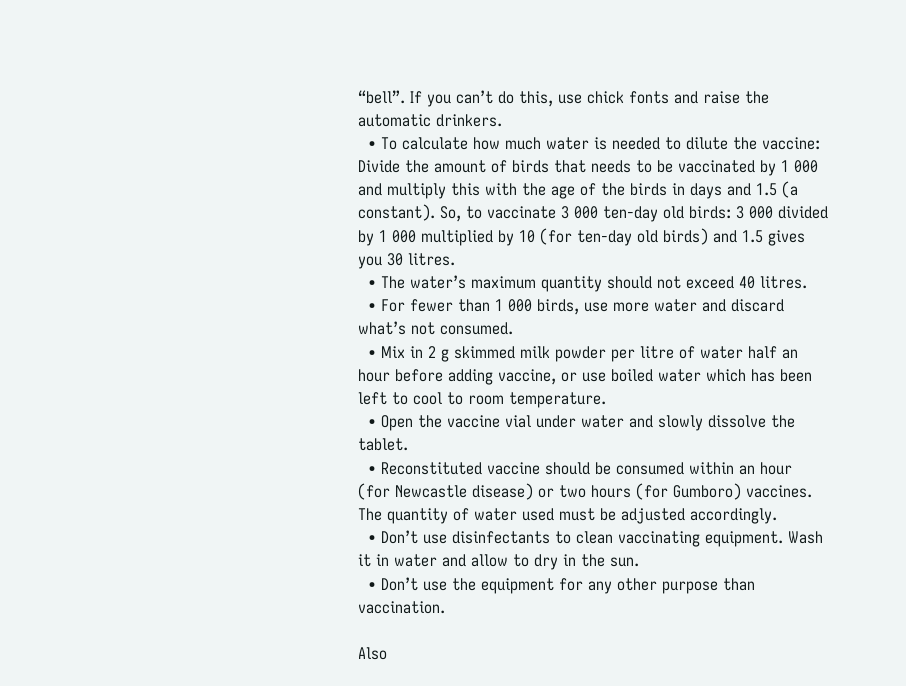“bell”. If you can’t do this, use chick fonts and raise the automatic drinkers.
  • To calculate how much water is needed to dilute the vaccine: Divide the amount of birds that needs to be vaccinated by 1 000 and multiply this with the age of the birds in days and 1.5 (a constant). So, to vaccinate 3 000 ten-day old birds: 3 000 divided by 1 000 multiplied by 10 (for ten-day old birds) and 1.5 gives you 30 litres.
  • The water’s maximum quantity should not exceed 40 litres.
  • For fewer than 1 000 birds, use more water and discard what’s not consumed.
  • Mix in 2 g skimmed milk powder per litre of water half an hour before adding vaccine, or use boiled water which has been left to cool to room temperature.
  • Open the vaccine vial under water and slowly dissolve the tablet.
  • Reconstituted vaccine should be consumed within an hour (for Newcastle disease) or two hours (for Gumboro) vaccines. The quantity of water used must be adjusted accordingly.
  • Don’t use disinfectants to clean vaccinating equipment. Wash it in water and allow to dry in the sun.
  • Don’t use the equipment for any other purpose than vaccination.

Also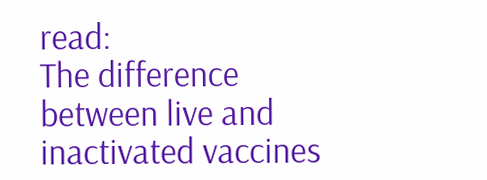read:
The difference between live and inactivated vaccines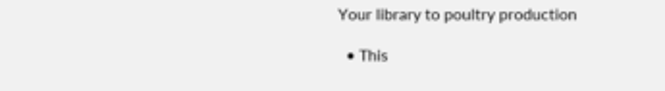Your library to poultry production

  • This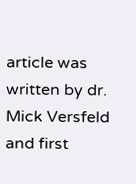article was written by dr. Mick Versfeld and first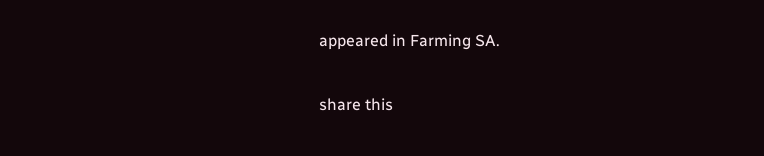appeared in Farming SA.

share this